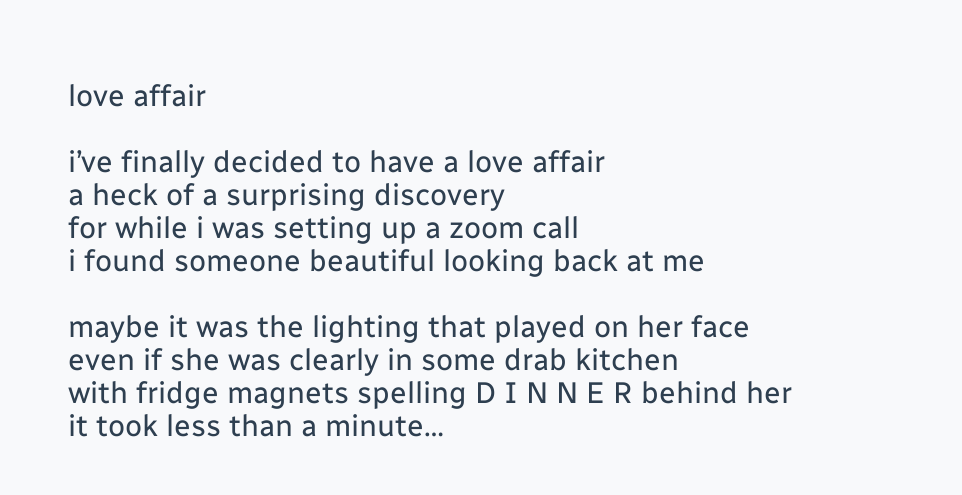love affair

i’ve finally decided to have a love affair
a heck of a surprising discovery
for while i was setting up a zoom call
i found someone beautiful looking back at me

maybe it was the lighting that played on her face
even if she was clearly in some drab kitchen
with fridge magnets spelling D I N N E R behind her
it took less than a minute…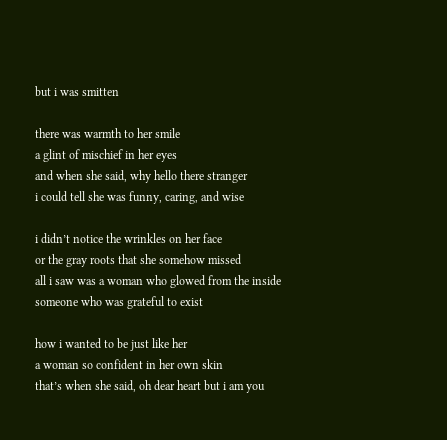but i was smitten

there was warmth to her smile
a glint of mischief in her eyes
and when she said, why hello there stranger
i could tell she was funny, caring, and wise

i didn’t notice the wrinkles on her face
or the gray roots that she somehow missed
all i saw was a woman who glowed from the inside
someone who was grateful to exist

how i wanted to be just like her
a woman so confident in her own skin
that’s when she said, oh dear heart but i am you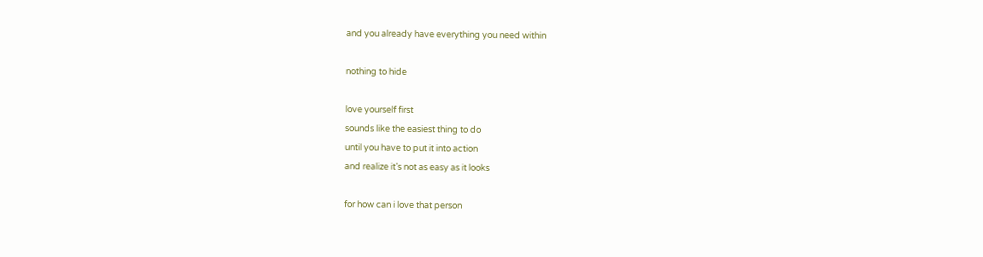and you already have everything you need within

nothing to hide

love yourself first
sounds like the easiest thing to do
until you have to put it into action
and realize it’s not as easy as it looks

for how can i love that person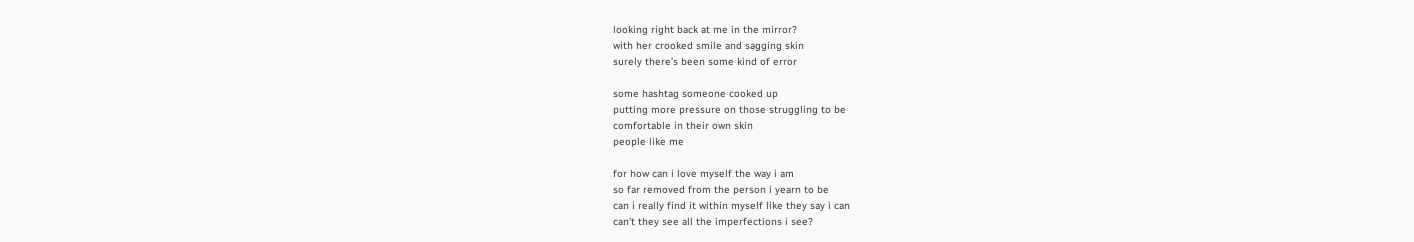looking right back at me in the mirror?
with her crooked smile and sagging skin
surely there’s been some kind of error

some hashtag someone cooked up
putting more pressure on those struggling to be
comfortable in their own skin
people like me

for how can i love myself the way i am
so far removed from the person i yearn to be
can i really find it within myself like they say i can
can’t they see all the imperfections i see?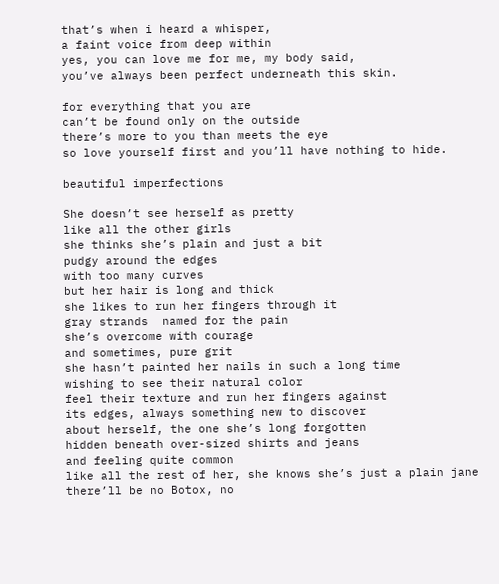that’s when i heard a whisper,
a faint voice from deep within
yes, you can love me for me, my body said,
you’ve always been perfect underneath this skin.

for everything that you are
can’t be found only on the outside
there’s more to you than meets the eye
so love yourself first and you’ll have nothing to hide.

beautiful imperfections

She doesn’t see herself as pretty
like all the other girls
she thinks she’s plain and just a bit
pudgy around the edges
with too many curves
but her hair is long and thick
she likes to run her fingers through it
gray strands  named for the pain
she’s overcome with courage
and sometimes, pure grit
she hasn’t painted her nails in such a long time
wishing to see their natural color
feel their texture and run her fingers against
its edges, always something new to discover
about herself, the one she’s long forgotten
hidden beneath over-sized shirts and jeans
and feeling quite common
like all the rest of her, she knows she’s just a plain jane
there’ll be no Botox, no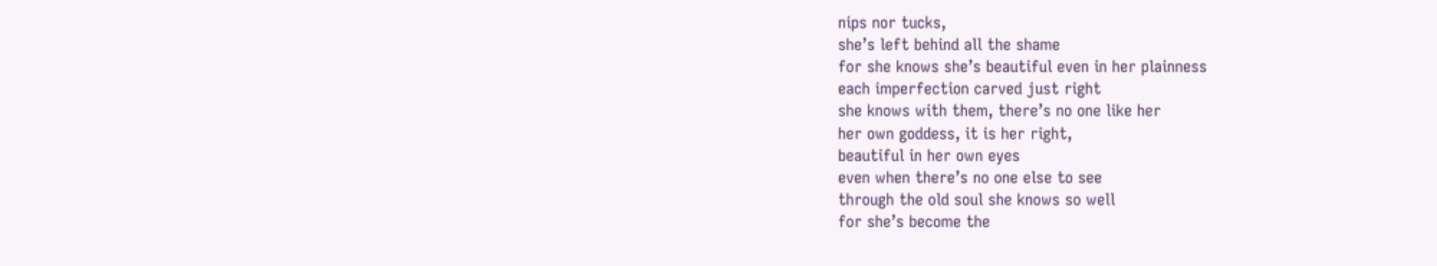nips nor tucks,
she’s left behind all the shame
for she knows she’s beautiful even in her plainness
each imperfection carved just right
she knows with them, there’s no one like her
her own goddess, it is her right,
beautiful in her own eyes
even when there’s no one else to see
through the old soul she knows so well
for she’s become the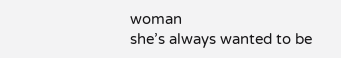woman
she’s always wanted to be